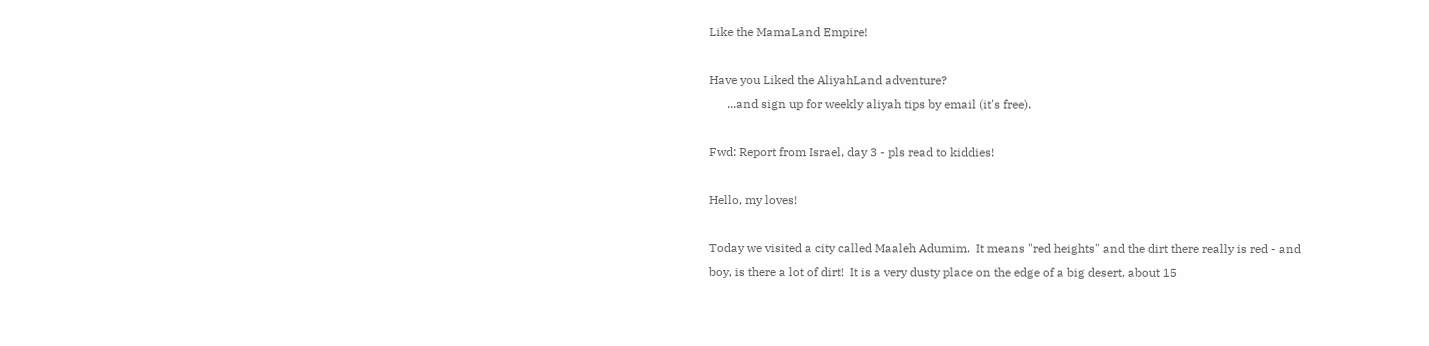Like the MamaLand Empire!

Have you Liked the AliyahLand adventure?
      ...and sign up for weekly aliyah tips by email (it's free).

Fwd: Report from Israel, day 3 - pls read to kiddies!

Hello, my loves!

Today we visited a city called Maaleh Adumim.  It means "red heights" and the dirt there really is red - and boy, is there a lot of dirt!  It is a very dusty place on the edge of a big desert, about 15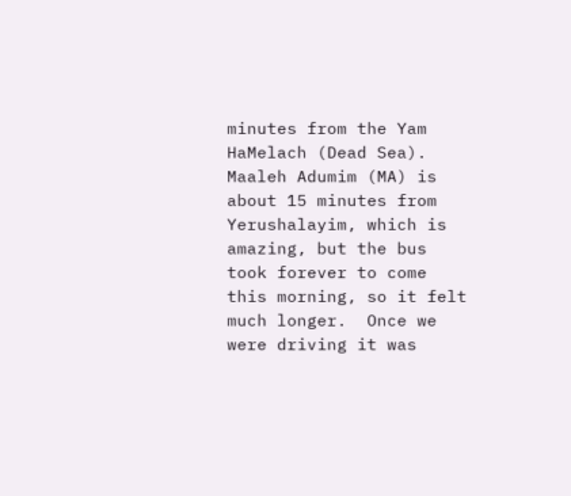minutes from the Yam HaMelach (Dead Sea).
Maaleh Adumim (MA) is about 15 minutes from Yerushalayim, which is amazing, but the bus took forever to come this morning, so it felt much longer.  Once we were driving it was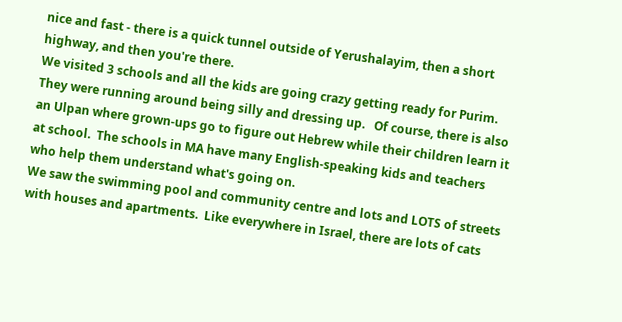nice and fast - there is a quick tunnel outside of Yerushalayim, then a short highway, and then you're there.
We visited 3 schools and all the kids are going crazy getting ready for Purim.  They were running around being silly and dressing up.   Of course, there is also an Ulpan where grown-ups go to figure out Hebrew while their children learn it at school.  The schools in MA have many English-speaking kids and teachers who help them understand what's going on.
We saw the swimming pool and community centre and lots and LOTS of streets with houses and apartments.  Like everywhere in Israel, there are lots of cats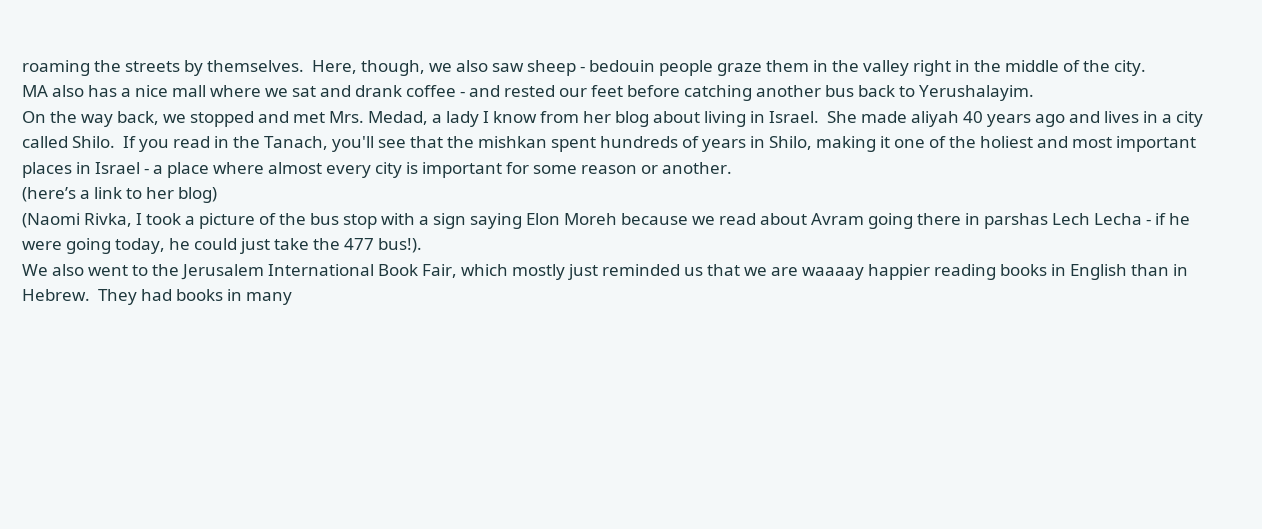roaming the streets by themselves.  Here, though, we also saw sheep - bedouin people graze them in the valley right in the middle of the city.
MA also has a nice mall where we sat and drank coffee - and rested our feet before catching another bus back to Yerushalayim.
On the way back, we stopped and met Mrs. Medad, a lady I know from her blog about living in Israel.  She made aliyah 40 years ago and lives in a city called Shilo.  If you read in the Tanach, you'll see that the mishkan spent hundreds of years in Shilo, making it one of the holiest and most important places in Israel - a place where almost every city is important for some reason or another.
(here’s a link to her blog)
(Naomi Rivka, I took a picture of the bus stop with a sign saying Elon Moreh because we read about Avram going there in parshas Lech Lecha - if he were going today, he could just take the 477 bus!).
We also went to the Jerusalem International Book Fair, which mostly just reminded us that we are waaaay happier reading books in English than in Hebrew.  They had books in many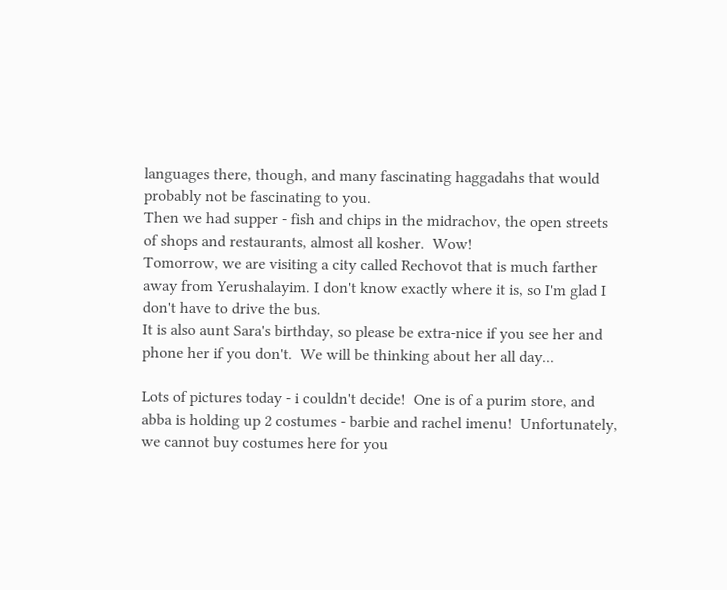languages there, though, and many fascinating haggadahs that would probably not be fascinating to you.
Then we had supper - fish and chips in the midrachov, the open streets of shops and restaurants, almost all kosher.  Wow!
Tomorrow, we are visiting a city called Rechovot that is much farther away from Yerushalayim. I don't know exactly where it is, so I'm glad I don't have to drive the bus.
It is also aunt Sara's birthday, so please be extra-nice if you see her and phone her if you don't.  We will be thinking about her all day...

Lots of pictures today - i couldn't decide!  One is of a purim store, and abba is holding up 2 costumes - barbie and rachel imenu!  Unfortunately, we cannot buy costumes here for you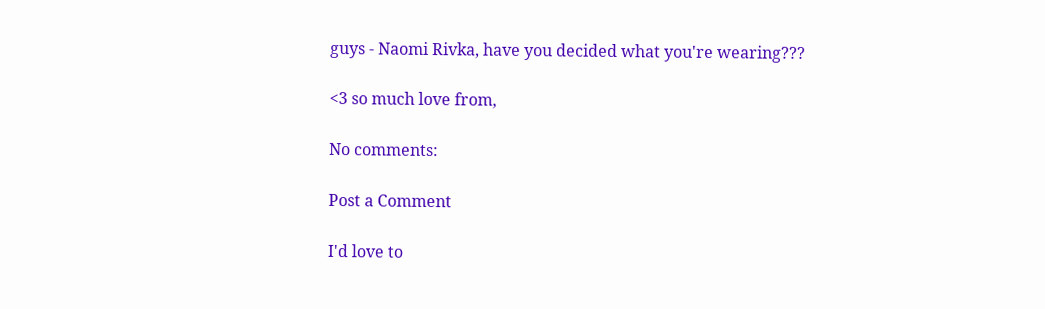guys - Naomi Rivka, have you decided what you're wearing???

<3 so much love from,

No comments:

Post a Comment

I'd love to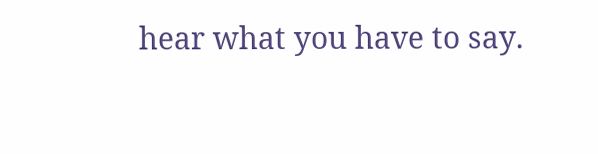hear what you have to say.